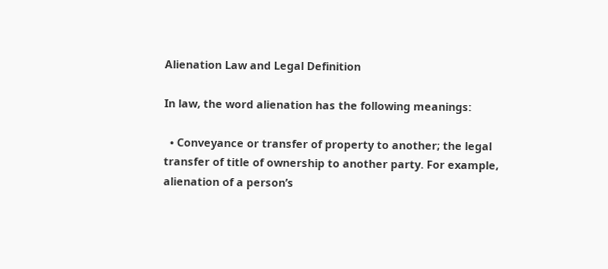Alienation Law and Legal Definition

In law, the word alienation has the following meanings:

  • Conveyance or transfer of property to another; the legal transfer of title of ownership to another party. For example, alienation of a person’s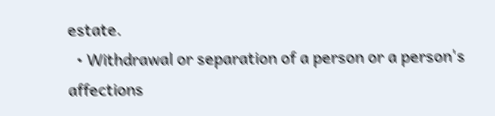estate.
  • Withdrawal or separation of a person or a person's affections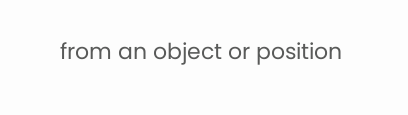from an object or position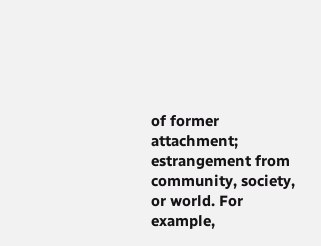of former attachment; estrangement from community, society, or world. For example,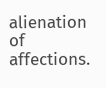alienation of affections.